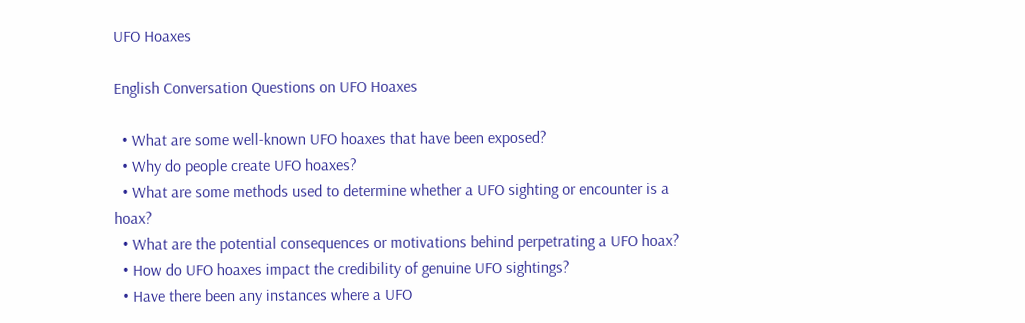UFO Hoaxes

English Conversation Questions on UFO Hoaxes

  • What are some well-known UFO hoaxes that have been exposed?
  • Why do people create UFO hoaxes?
  • What are some methods used to determine whether a UFO sighting or encounter is a hoax?
  • What are the potential consequences or motivations behind perpetrating a UFO hoax?
  • How do UFO hoaxes impact the credibility of genuine UFO sightings?
  • Have there been any instances where a UFO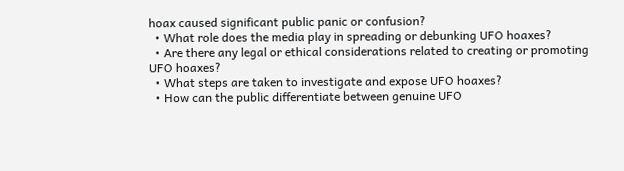hoax caused significant public panic or confusion?
  • What role does the media play in spreading or debunking UFO hoaxes?
  • Are there any legal or ethical considerations related to creating or promoting UFO hoaxes?
  • What steps are taken to investigate and expose UFO hoaxes?
  • How can the public differentiate between genuine UFO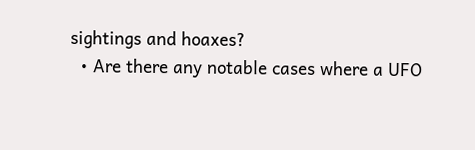sightings and hoaxes?
  • Are there any notable cases where a UFO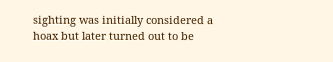sighting was initially considered a hoax but later turned out to be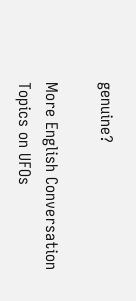genuine?

More English Conversation Topics on UFOs